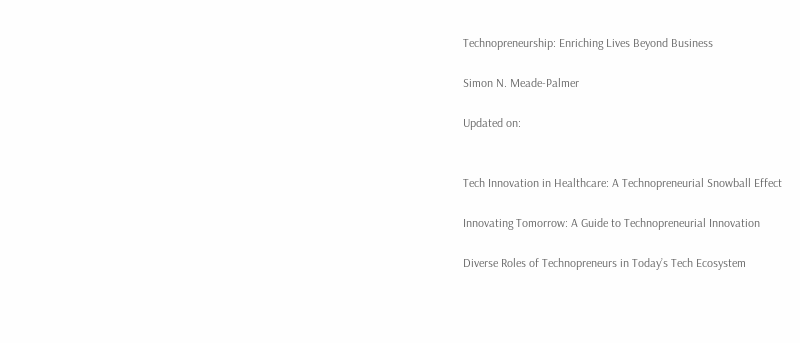Technopreneurship: Enriching Lives Beyond Business

Simon N. Meade-Palmer

Updated on:


Tech Innovation in Healthcare: A Technopreneurial Snowball Effect

Innovating Tomorrow: A Guide to Technopreneurial Innovation

Diverse Roles of Technopreneurs in Today’s Tech Ecosystem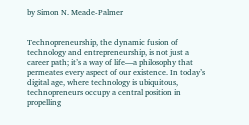by Simon N. Meade-Palmer


Technopreneurship, the dynamic fusion of technology and entrepreneurship, is not just a career path; it’s a way of life—a philosophy that permeates every aspect of our existence. In today’s digital age, where technology is ubiquitous, technopreneurs occupy a central position in propelling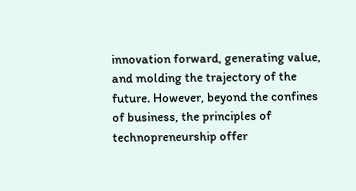innovation forward, generating value, and molding the trajectory of the future. However, beyond the confines of business, the principles of technopreneurship offer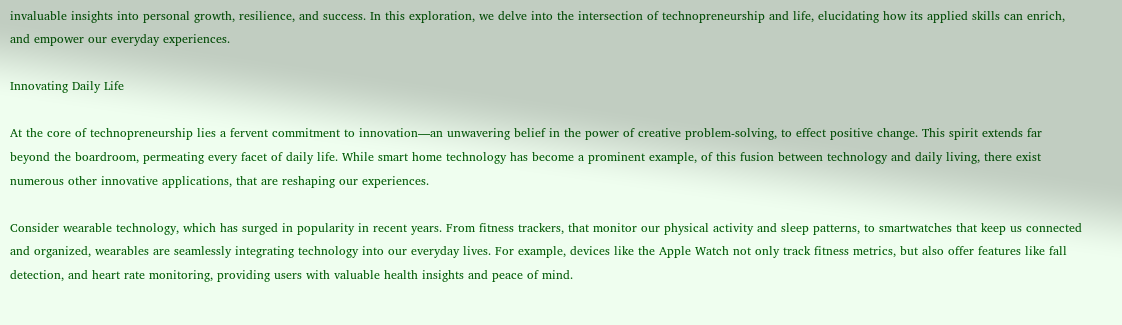invaluable insights into personal growth, resilience, and success. In this exploration, we delve into the intersection of technopreneurship and life, elucidating how its applied skills can enrich, and empower our everyday experiences.

Innovating Daily Life

At the core of technopreneurship lies a fervent commitment to innovation—an unwavering belief in the power of creative problem-solving, to effect positive change. This spirit extends far beyond the boardroom, permeating every facet of daily life. While smart home technology has become a prominent example, of this fusion between technology and daily living, there exist numerous other innovative applications, that are reshaping our experiences.

Consider wearable technology, which has surged in popularity in recent years. From fitness trackers, that monitor our physical activity and sleep patterns, to smartwatches that keep us connected and organized, wearables are seamlessly integrating technology into our everyday lives. For example, devices like the Apple Watch not only track fitness metrics, but also offer features like fall detection, and heart rate monitoring, providing users with valuable health insights and peace of mind.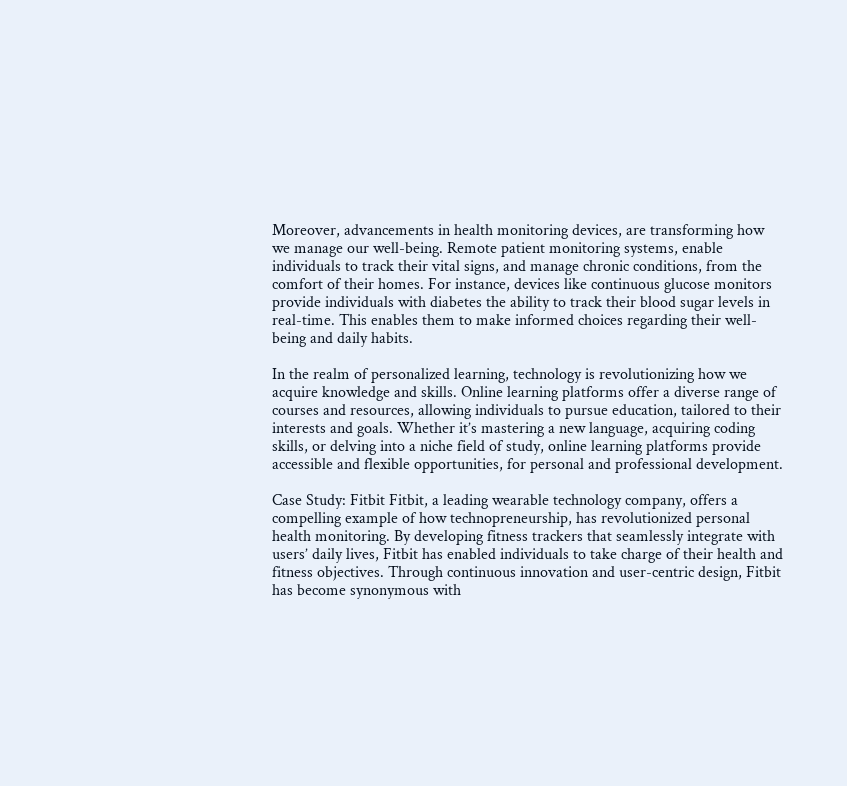Moreover, advancements in health monitoring devices, are transforming how we manage our well-being. Remote patient monitoring systems, enable individuals to track their vital signs, and manage chronic conditions, from the comfort of their homes. For instance, devices like continuous glucose monitors provide individuals with diabetes the ability to track their blood sugar levels in real-time. This enables them to make informed choices regarding their well-being and daily habits.

In the realm of personalized learning, technology is revolutionizing how we acquire knowledge and skills. Online learning platforms offer a diverse range of courses and resources, allowing individuals to pursue education, tailored to their interests and goals. Whether it’s mastering a new language, acquiring coding skills, or delving into a niche field of study, online learning platforms provide accessible and flexible opportunities, for personal and professional development.

Case Study: Fitbit Fitbit, a leading wearable technology company, offers a compelling example of how technopreneurship, has revolutionized personal health monitoring. By developing fitness trackers that seamlessly integrate with users’ daily lives, Fitbit has enabled individuals to take charge of their health and fitness objectives. Through continuous innovation and user-centric design, Fitbit has become synonymous with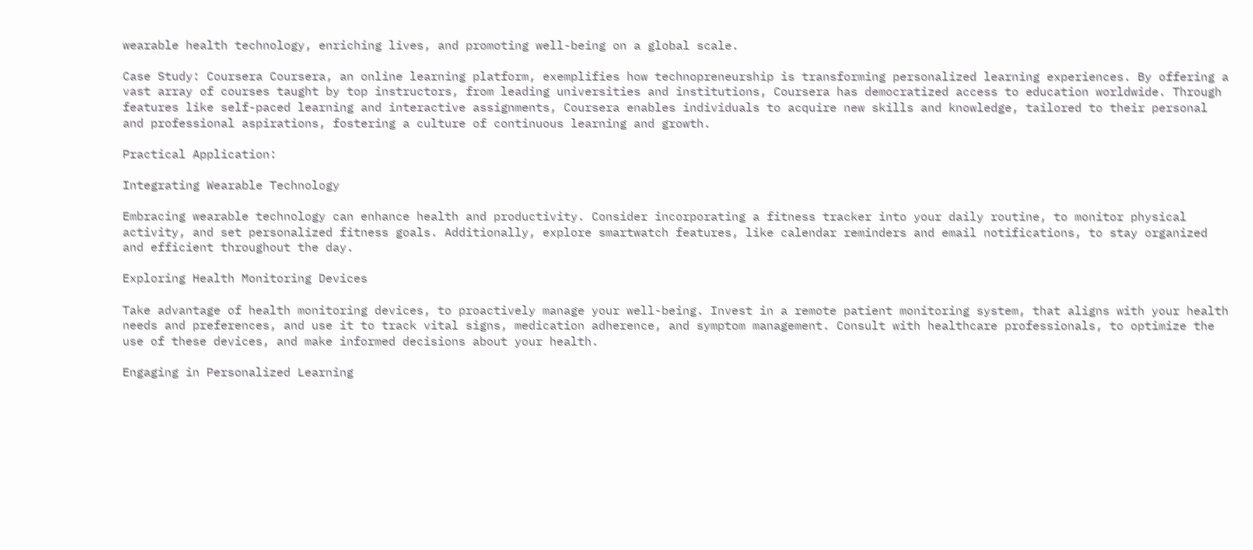wearable health technology, enriching lives, and promoting well-being on a global scale.

Case Study: Coursera Coursera, an online learning platform, exemplifies how technopreneurship is transforming personalized learning experiences. By offering a vast array of courses taught by top instructors, from leading universities and institutions, Coursera has democratized access to education worldwide. Through features like self-paced learning and interactive assignments, Coursera enables individuals to acquire new skills and knowledge, tailored to their personal and professional aspirations, fostering a culture of continuous learning and growth.

Practical Application:

Integrating Wearable Technology

Embracing wearable technology can enhance health and productivity. Consider incorporating a fitness tracker into your daily routine, to monitor physical activity, and set personalized fitness goals. Additionally, explore smartwatch features, like calendar reminders and email notifications, to stay organized and efficient throughout the day.

Exploring Health Monitoring Devices

Take advantage of health monitoring devices, to proactively manage your well-being. Invest in a remote patient monitoring system, that aligns with your health needs and preferences, and use it to track vital signs, medication adherence, and symptom management. Consult with healthcare professionals, to optimize the use of these devices, and make informed decisions about your health.

Engaging in Personalized Learning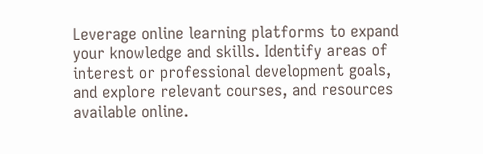Leverage online learning platforms to expand your knowledge and skills. Identify areas of interest or professional development goals, and explore relevant courses, and resources available online.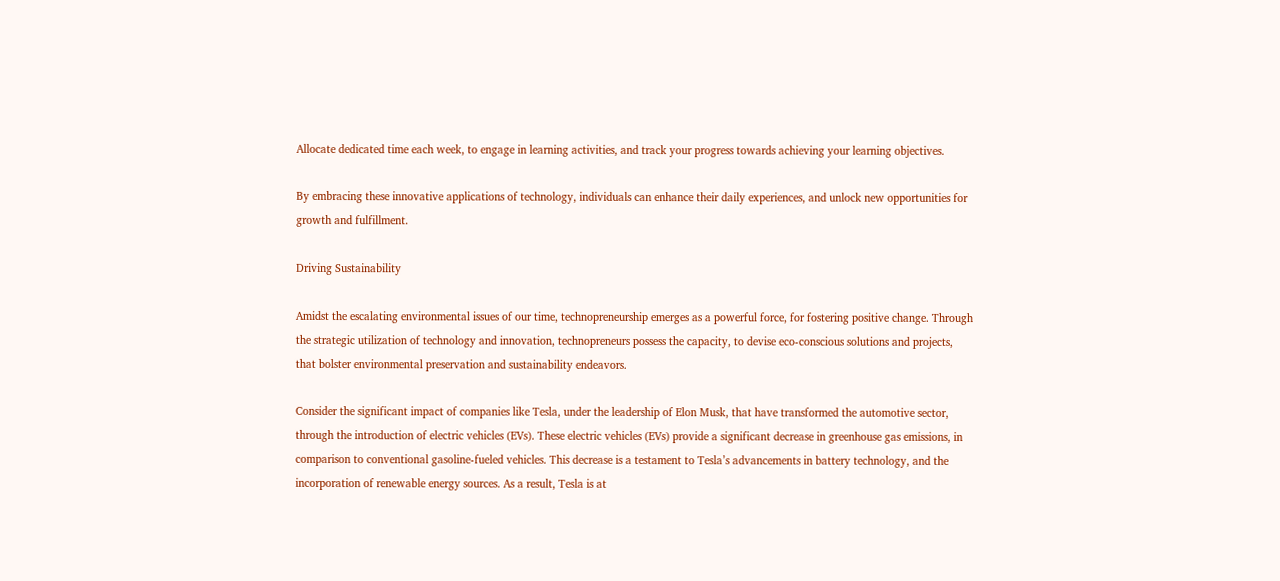Allocate dedicated time each week, to engage in learning activities, and track your progress towards achieving your learning objectives.

By embracing these innovative applications of technology, individuals can enhance their daily experiences, and unlock new opportunities for growth and fulfillment.

Driving Sustainability

Amidst the escalating environmental issues of our time, technopreneurship emerges as a powerful force, for fostering positive change. Through the strategic utilization of technology and innovation, technopreneurs possess the capacity, to devise eco-conscious solutions and projects, that bolster environmental preservation and sustainability endeavors.

Consider the significant impact of companies like Tesla, under the leadership of Elon Musk, that have transformed the automotive sector, through the introduction of electric vehicles (EVs). These electric vehicles (EVs) provide a significant decrease in greenhouse gas emissions, in comparison to conventional gasoline-fueled vehicles. This decrease is a testament to Tesla’s advancements in battery technology, and the incorporation of renewable energy sources. As a result, Tesla is at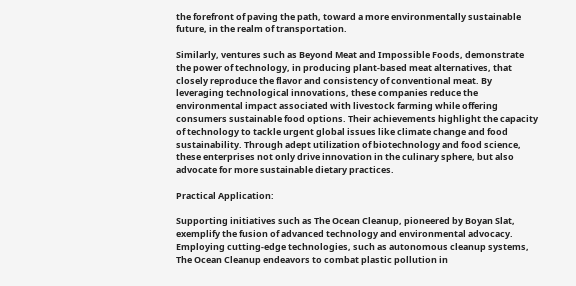the forefront of paving the path, toward a more environmentally sustainable future, in the realm of transportation.

Similarly, ventures such as Beyond Meat and Impossible Foods, demonstrate the power of technology, in producing plant-based meat alternatives, that closely reproduce the flavor and consistency of conventional meat. By leveraging technological innovations, these companies reduce the environmental impact associated with livestock farming while offering consumers sustainable food options. Their achievements highlight the capacity of technology to tackle urgent global issues like climate change and food sustainability. Through adept utilization of biotechnology and food science, these enterprises not only drive innovation in the culinary sphere, but also advocate for more sustainable dietary practices.

Practical Application:

Supporting initiatives such as The Ocean Cleanup, pioneered by Boyan Slat, exemplify the fusion of advanced technology and environmental advocacy. Employing cutting-edge technologies, such as autonomous cleanup systems, The Ocean Cleanup endeavors to combat plastic pollution in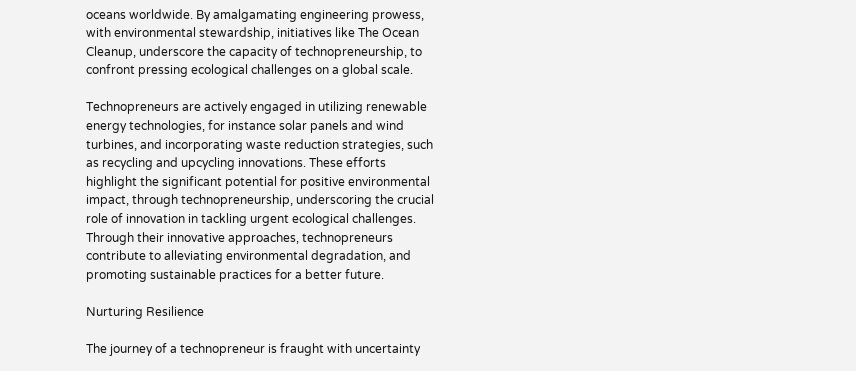oceans worldwide. By amalgamating engineering prowess, with environmental stewardship, initiatives like The Ocean Cleanup, underscore the capacity of technopreneurship, to confront pressing ecological challenges on a global scale.

Technopreneurs are actively engaged in utilizing renewable energy technologies, for instance solar panels and wind turbines, and incorporating waste reduction strategies, such as recycling and upcycling innovations. These efforts highlight the significant potential for positive environmental impact, through technopreneurship, underscoring the crucial role of innovation in tackling urgent ecological challenges. Through their innovative approaches, technopreneurs contribute to alleviating environmental degradation, and promoting sustainable practices for a better future.

Nurturing Resilience

The journey of a technopreneur is fraught with uncertainty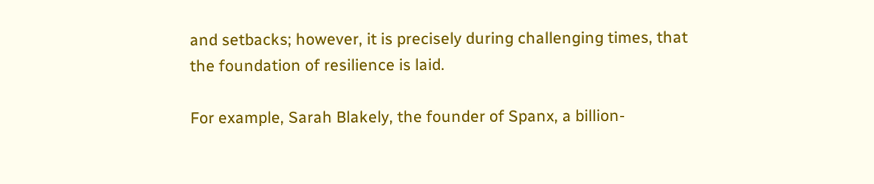and setbacks; however, it is precisely during challenging times, that the foundation of resilience is laid.

For example, Sarah Blakely, the founder of Spanx, a billion-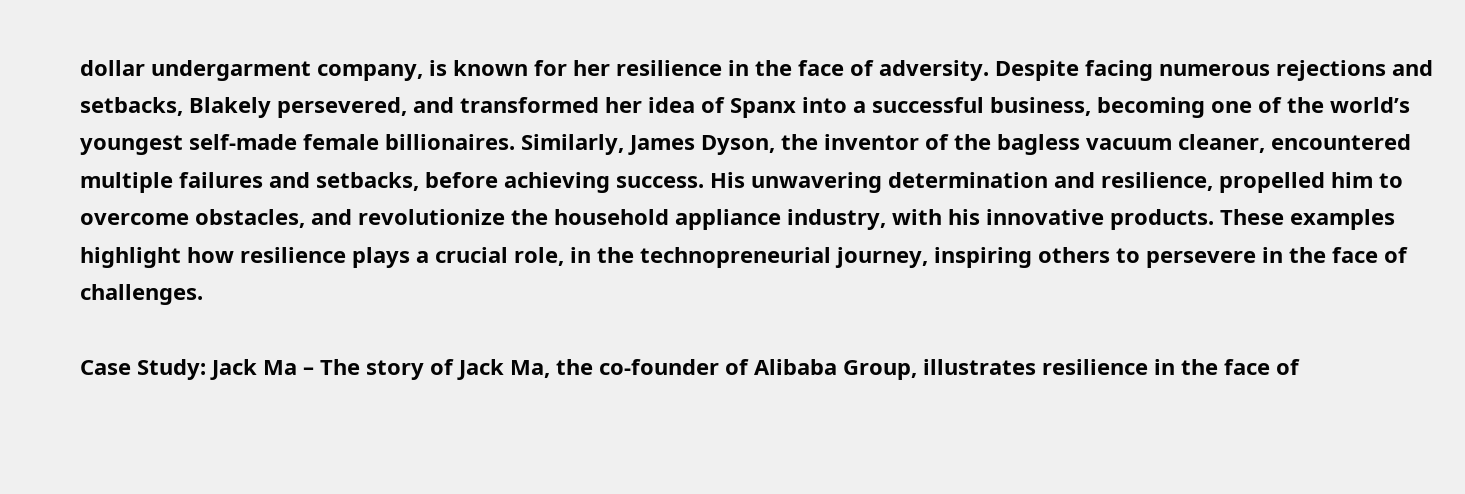dollar undergarment company, is known for her resilience in the face of adversity. Despite facing numerous rejections and setbacks, Blakely persevered, and transformed her idea of Spanx into a successful business, becoming one of the world’s youngest self-made female billionaires. Similarly, James Dyson, the inventor of the bagless vacuum cleaner, encountered multiple failures and setbacks, before achieving success. His unwavering determination and resilience, propelled him to overcome obstacles, and revolutionize the household appliance industry, with his innovative products. These examples highlight how resilience plays a crucial role, in the technopreneurial journey, inspiring others to persevere in the face of challenges.

Case Study: Jack Ma – The story of Jack Ma, the co-founder of Alibaba Group, illustrates resilience in the face of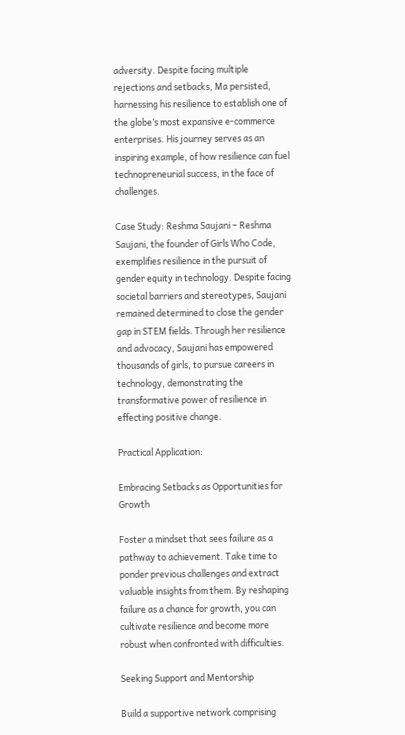adversity. Despite facing multiple rejections and setbacks, Ma persisted, harnessing his resilience to establish one of the globe’s most expansive e-commerce enterprises. His journey serves as an inspiring example, of how resilience can fuel technopreneurial success, in the face of challenges.

Case Study: Reshma Saujani – Reshma Saujani, the founder of Girls Who Code, exemplifies resilience in the pursuit of gender equity in technology. Despite facing societal barriers and stereotypes, Saujani remained determined to close the gender gap in STEM fields. Through her resilience and advocacy, Saujani has empowered thousands of girls, to pursue careers in technology, demonstrating the transformative power of resilience in effecting positive change.

Practical Application:

Embracing Setbacks as Opportunities for Growth

Foster a mindset that sees failure as a pathway to achievement. Take time to ponder previous challenges and extract valuable insights from them. By reshaping failure as a chance for growth, you can cultivate resilience and become more robust when confronted with difficulties.

Seeking Support and Mentorship

Build a supportive network comprising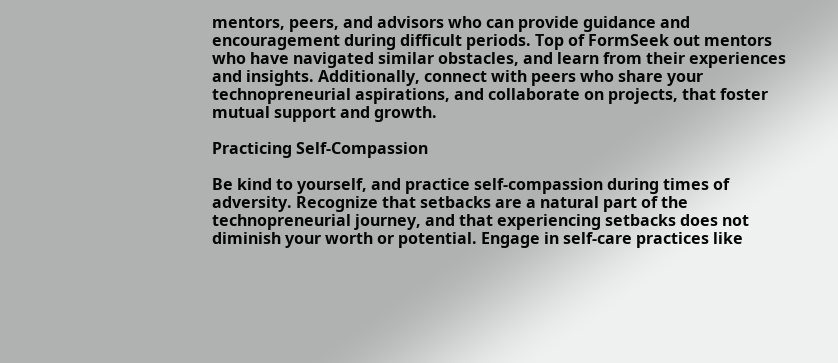mentors, peers, and advisors who can provide guidance and encouragement during difficult periods. Top of FormSeek out mentors who have navigated similar obstacles, and learn from their experiences and insights. Additionally, connect with peers who share your technopreneurial aspirations, and collaborate on projects, that foster mutual support and growth.

Practicing Self-Compassion

Be kind to yourself, and practice self-compassion during times of adversity. Recognize that setbacks are a natural part of the technopreneurial journey, and that experiencing setbacks does not diminish your worth or potential. Engage in self-care practices like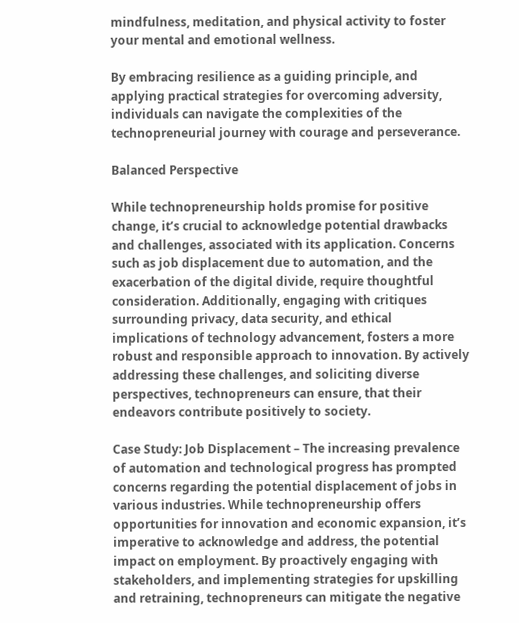mindfulness, meditation, and physical activity to foster your mental and emotional wellness.

By embracing resilience as a guiding principle, and applying practical strategies for overcoming adversity, individuals can navigate the complexities of the technopreneurial journey with courage and perseverance.

Balanced Perspective

While technopreneurship holds promise for positive change, it’s crucial to acknowledge potential drawbacks and challenges, associated with its application. Concerns such as job displacement due to automation, and the exacerbation of the digital divide, require thoughtful consideration. Additionally, engaging with critiques surrounding privacy, data security, and ethical implications of technology advancement, fosters a more robust and responsible approach to innovation. By actively addressing these challenges, and soliciting diverse perspectives, technopreneurs can ensure, that their endeavors contribute positively to society.

Case Study: Job Displacement – The increasing prevalence of automation and technological progress has prompted concerns regarding the potential displacement of jobs in various industries. While technopreneurship offers opportunities for innovation and economic expansion, it’s imperative to acknowledge and address, the potential impact on employment. By proactively engaging with stakeholders, and implementing strategies for upskilling and retraining, technopreneurs can mitigate the negative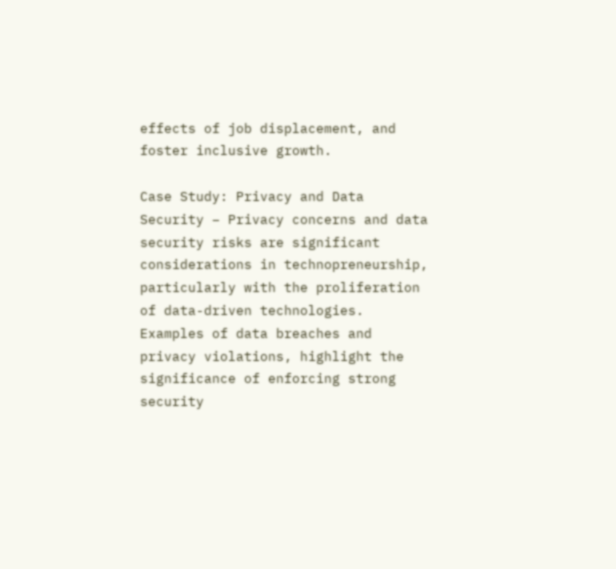effects of job displacement, and foster inclusive growth.

Case Study: Privacy and Data Security – Privacy concerns and data security risks are significant considerations in technopreneurship, particularly with the proliferation of data-driven technologies. Examples of data breaches and privacy violations, highlight the significance of enforcing strong security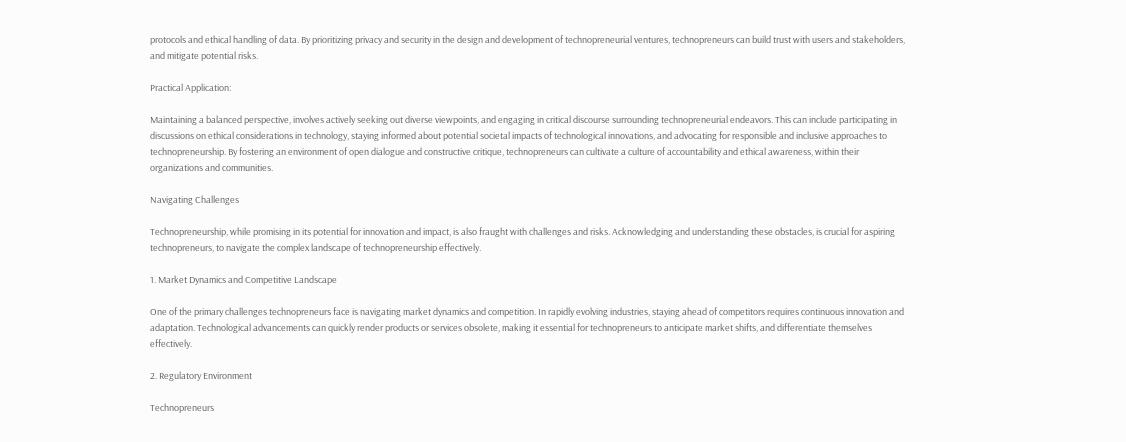protocols and ethical handling of data. By prioritizing privacy and security in the design and development of technopreneurial ventures, technopreneurs can build trust with users and stakeholders, and mitigate potential risks.

Practical Application:

Maintaining a balanced perspective, involves actively seeking out diverse viewpoints, and engaging in critical discourse surrounding technopreneurial endeavors. This can include participating in discussions on ethical considerations in technology, staying informed about potential societal impacts of technological innovations, and advocating for responsible and inclusive approaches to technopreneurship. By fostering an environment of open dialogue and constructive critique, technopreneurs can cultivate a culture of accountability and ethical awareness, within their organizations and communities.

Navigating Challenges

Technopreneurship, while promising in its potential for innovation and impact, is also fraught with challenges and risks. Acknowledging and understanding these obstacles, is crucial for aspiring technopreneurs, to navigate the complex landscape of technopreneurship effectively.

1. Market Dynamics and Competitive Landscape

One of the primary challenges technopreneurs face is navigating market dynamics and competition. In rapidly evolving industries, staying ahead of competitors requires continuous innovation and adaptation. Technological advancements can quickly render products or services obsolete, making it essential for technopreneurs to anticipate market shifts, and differentiate themselves effectively.

2. Regulatory Environment

Technopreneurs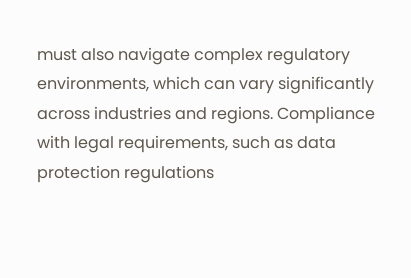must also navigate complex regulatory environments, which can vary significantly across industries and regions. Compliance with legal requirements, such as data protection regulations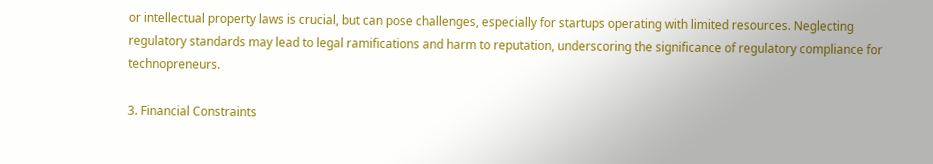or intellectual property laws is crucial, but can pose challenges, especially for startups operating with limited resources. Neglecting regulatory standards may lead to legal ramifications and harm to reputation, underscoring the significance of regulatory compliance for technopreneurs.

3. Financial Constraints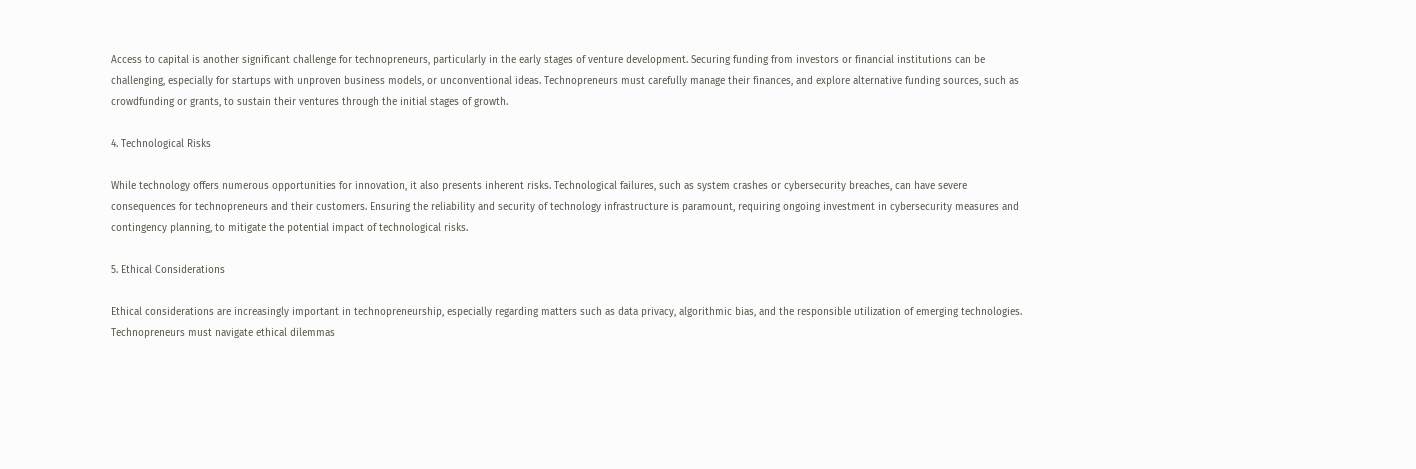Access to capital is another significant challenge for technopreneurs, particularly in the early stages of venture development. Securing funding from investors or financial institutions can be challenging, especially for startups with unproven business models, or unconventional ideas. Technopreneurs must carefully manage their finances, and explore alternative funding sources, such as crowdfunding or grants, to sustain their ventures through the initial stages of growth.

4. Technological Risks

While technology offers numerous opportunities for innovation, it also presents inherent risks. Technological failures, such as system crashes or cybersecurity breaches, can have severe consequences for technopreneurs and their customers. Ensuring the reliability and security of technology infrastructure is paramount, requiring ongoing investment in cybersecurity measures and contingency planning, to mitigate the potential impact of technological risks.

5. Ethical Considerations

Ethical considerations are increasingly important in technopreneurship, especially regarding matters such as data privacy, algorithmic bias, and the responsible utilization of emerging technologies. Technopreneurs must navigate ethical dilemmas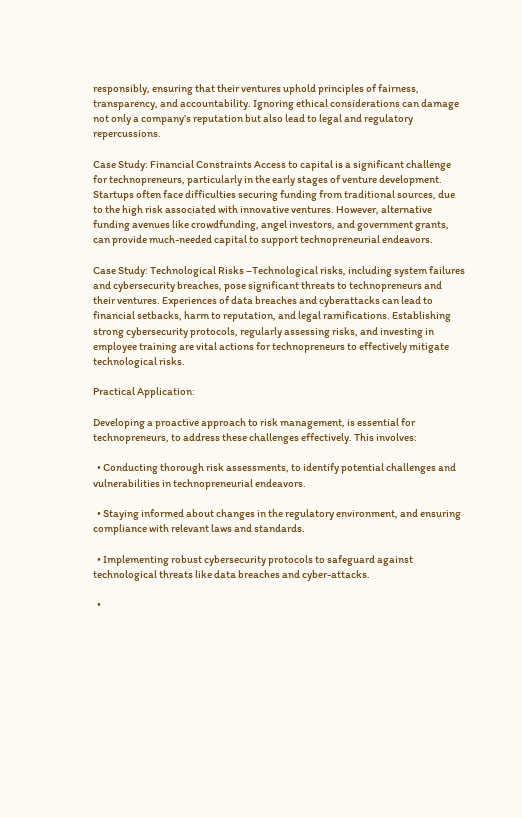responsibly, ensuring that their ventures uphold principles of fairness, transparency, and accountability. Ignoring ethical considerations can damage not only a company’s reputation but also lead to legal and regulatory repercussions.

Case Study: Financial Constraints Access to capital is a significant challenge for technopreneurs, particularly in the early stages of venture development. Startups often face difficulties securing funding from traditional sources, due to the high risk associated with innovative ventures. However, alternative funding avenues like crowdfunding, angel investors, and government grants, can provide much-needed capital to support technopreneurial endeavors.

Case Study: Technological Risks –Technological risks, including system failures and cybersecurity breaches, pose significant threats to technopreneurs and their ventures. Experiences of data breaches and cyberattacks can lead to financial setbacks, harm to reputation, and legal ramifications. Establishing strong cybersecurity protocols, regularly assessing risks, and investing in employee training are vital actions for technopreneurs to effectively mitigate technological risks.

Practical Application:

Developing a proactive approach to risk management, is essential for technopreneurs, to address these challenges effectively. This involves:

  • Conducting thorough risk assessments, to identify potential challenges and vulnerabilities in technopreneurial endeavors.

  • Staying informed about changes in the regulatory environment, and ensuring compliance with relevant laws and standards.

  • Implementing robust cybersecurity protocols to safeguard against technological threats like data breaches and cyber-attacks.

  •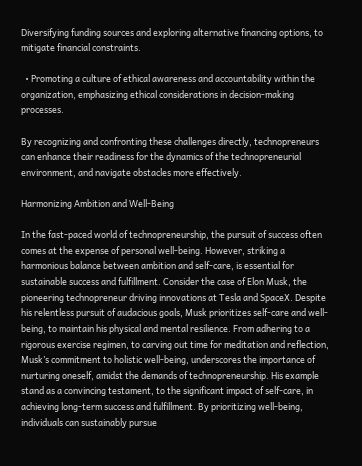Diversifying funding sources and exploring alternative financing options, to mitigate financial constraints.

  • Promoting a culture of ethical awareness and accountability within the organization, emphasizing ethical considerations in decision-making processes.

By recognizing and confronting these challenges directly, technopreneurs can enhance their readiness for the dynamics of the technopreneurial environment, and navigate obstacles more effectively.

Harmonizing Ambition and Well-Being

In the fast-paced world of technopreneurship, the pursuit of success often comes at the expense of personal well-being. However, striking a harmonious balance between ambition and self-care, is essential for sustainable success and fulfillment. Consider the case of Elon Musk, the pioneering technopreneur driving innovations at Tesla and SpaceX. Despite his relentless pursuit of audacious goals, Musk prioritizes self-care and well-being, to maintain his physical and mental resilience. From adhering to a rigorous exercise regimen, to carving out time for meditation and reflection, Musk’s commitment to holistic well-being, underscores the importance of nurturing oneself, amidst the demands of technopreneurship. His example stand as a convincing testament, to the significant impact of self-care, in achieving long-term success and fulfillment. By prioritizing well-being, individuals can sustainably pursue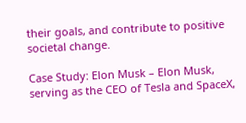their goals, and contribute to positive societal change.

Case Study: Elon Musk – Elon Musk, serving as the CEO of Tesla and SpaceX,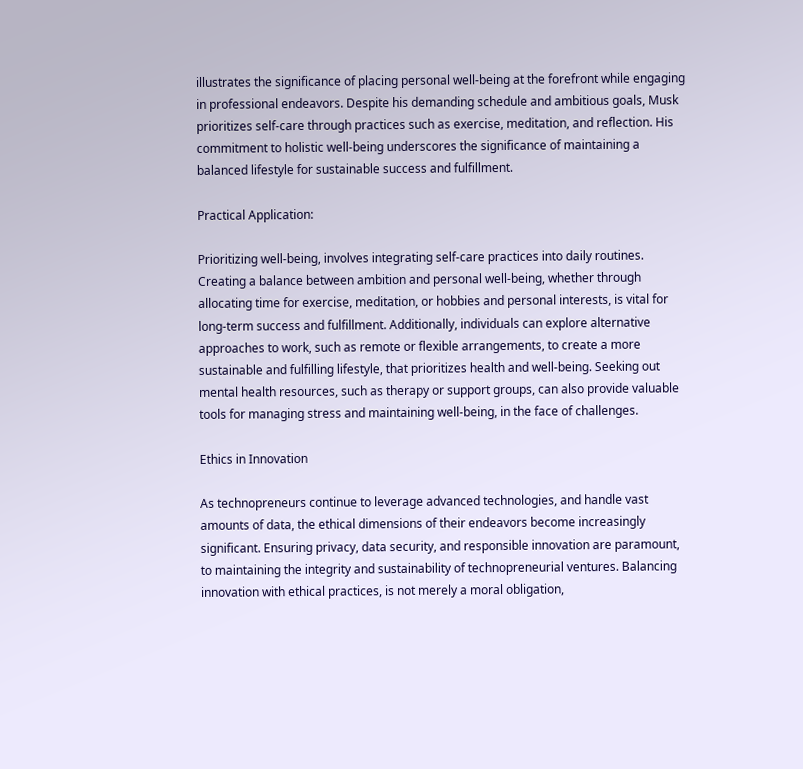illustrates the significance of placing personal well-being at the forefront while engaging in professional endeavors. Despite his demanding schedule and ambitious goals, Musk prioritizes self-care through practices such as exercise, meditation, and reflection. His commitment to holistic well-being underscores the significance of maintaining a balanced lifestyle for sustainable success and fulfillment.

Practical Application:

Prioritizing well-being, involves integrating self-care practices into daily routines. Creating a balance between ambition and personal well-being, whether through allocating time for exercise, meditation, or hobbies and personal interests, is vital for long-term success and fulfillment. Additionally, individuals can explore alternative approaches to work, such as remote or flexible arrangements, to create a more sustainable and fulfilling lifestyle, that prioritizes health and well-being. Seeking out mental health resources, such as therapy or support groups, can also provide valuable tools for managing stress and maintaining well-being, in the face of challenges.

Ethics in Innovation

As technopreneurs continue to leverage advanced technologies, and handle vast amounts of data, the ethical dimensions of their endeavors become increasingly significant. Ensuring privacy, data security, and responsible innovation are paramount, to maintaining the integrity and sustainability of technopreneurial ventures. Balancing innovation with ethical practices, is not merely a moral obligation,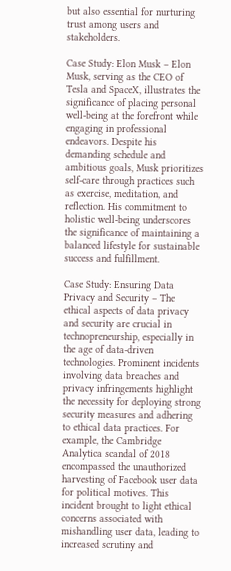but also essential for nurturing trust among users and stakeholders.

Case Study: Elon Musk – Elon Musk, serving as the CEO of Tesla and SpaceX, illustrates the significance of placing personal well-being at the forefront while engaging in professional endeavors. Despite his demanding schedule and ambitious goals, Musk prioritizes self-care through practices such as exercise, meditation, and reflection. His commitment to holistic well-being underscores the significance of maintaining a balanced lifestyle for sustainable success and fulfillment.

Case Study: Ensuring Data Privacy and Security – The ethical aspects of data privacy and security are crucial in technopreneurship, especially in the age of data-driven technologies. Prominent incidents involving data breaches and privacy infringements highlight the necessity for deploying strong security measures and adhering to ethical data practices. For example, the Cambridge Analytica scandal of 2018 encompassed the unauthorized harvesting of Facebook user data for political motives. This incident brought to light ethical concerns associated with mishandling user data, leading to increased scrutiny and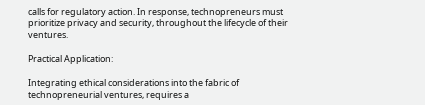calls for regulatory action. In response, technopreneurs must prioritize privacy and security, throughout the lifecycle of their ventures.

Practical Application:

Integrating ethical considerations into the fabric of technopreneurial ventures, requires a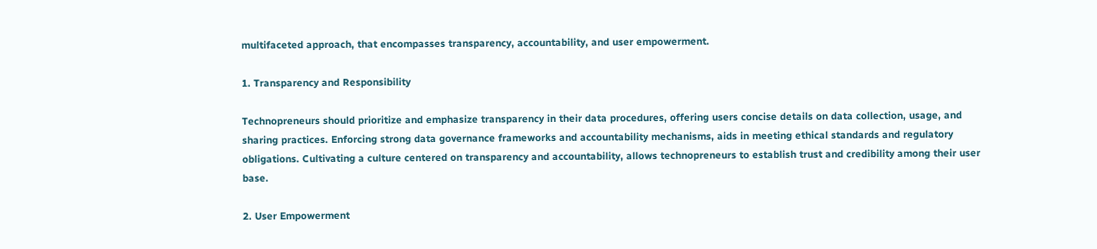multifaceted approach, that encompasses transparency, accountability, and user empowerment.

1. Transparency and Responsibility

Technopreneurs should prioritize and emphasize transparency in their data procedures, offering users concise details on data collection, usage, and sharing practices. Enforcing strong data governance frameworks and accountability mechanisms, aids in meeting ethical standards and regulatory obligations. Cultivating a culture centered on transparency and accountability, allows technopreneurs to establish trust and credibility among their user base.

2. User Empowerment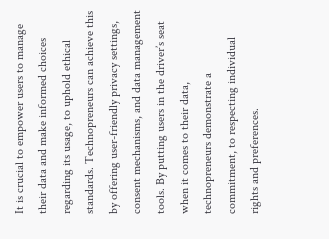It is crucial to empower users to manage their data and make informed choices regarding its usage, to uphold ethical standards. Technopreneurs can achieve this by offering user-friendly privacy settings, consent mechanisms, and data management tools. By putting users in the driver’s seat when it comes to their data, technopreneurs demonstrate a commitment, to respecting individual rights and preferences.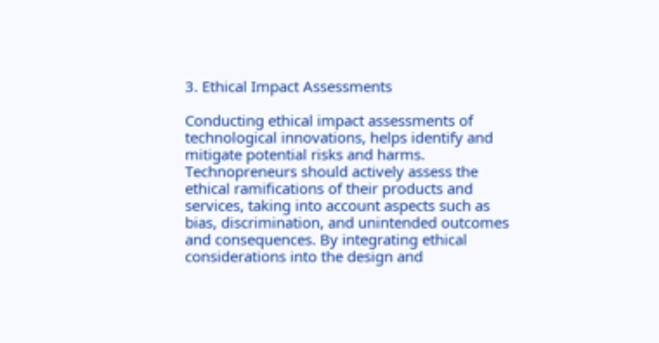3. Ethical Impact Assessments

Conducting ethical impact assessments of technological innovations, helps identify and mitigate potential risks and harms. Technopreneurs should actively assess the ethical ramifications of their products and services, taking into account aspects such as bias, discrimination, and unintended outcomes and consequences. By integrating ethical considerations into the design and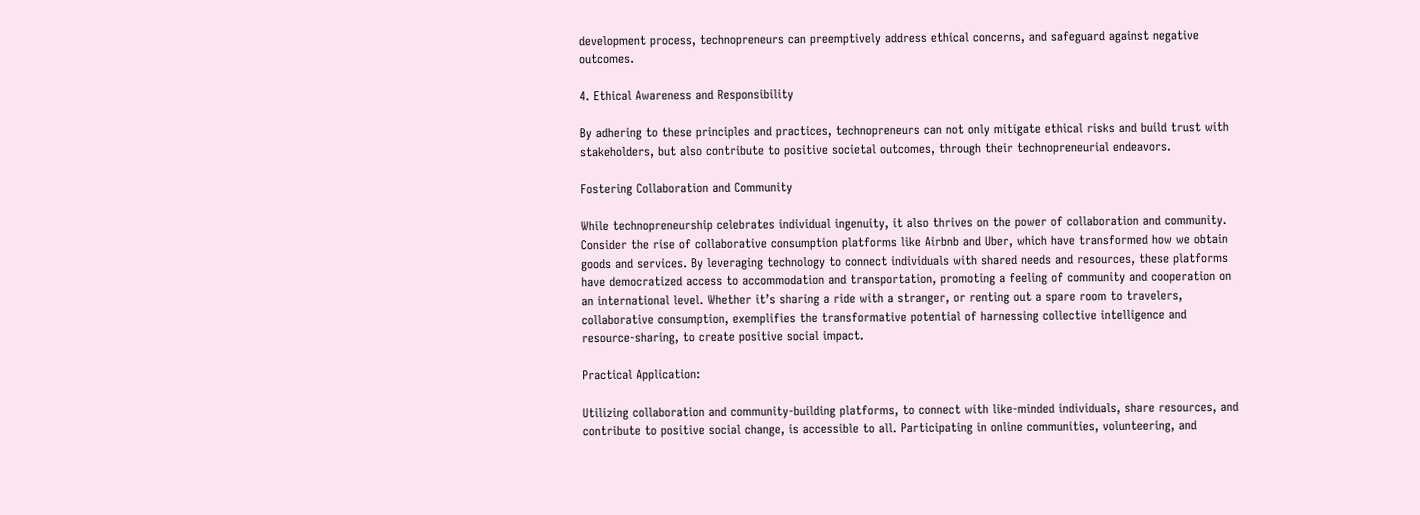development process, technopreneurs can preemptively address ethical concerns, and safeguard against negative outcomes.

4. Ethical Awareness and Responsibility

By adhering to these principles and practices, technopreneurs can not only mitigate ethical risks and build trust with stakeholders, but also contribute to positive societal outcomes, through their technopreneurial endeavors.

Fostering Collaboration and Community

While technopreneurship celebrates individual ingenuity, it also thrives on the power of collaboration and community. Consider the rise of collaborative consumption platforms like Airbnb and Uber, which have transformed how we obtain goods and services. By leveraging technology to connect individuals with shared needs and resources, these platforms have democratized access to accommodation and transportation, promoting a feeling of community and cooperation on an international level. Whether it’s sharing a ride with a stranger, or renting out a spare room to travelers, collaborative consumption, exemplifies the transformative potential of harnessing collective intelligence and resource-sharing, to create positive social impact.

Practical Application:

Utilizing collaboration and community-building platforms, to connect with like-minded individuals, share resources, and contribute to positive social change, is accessible to all. Participating in online communities, volunteering, and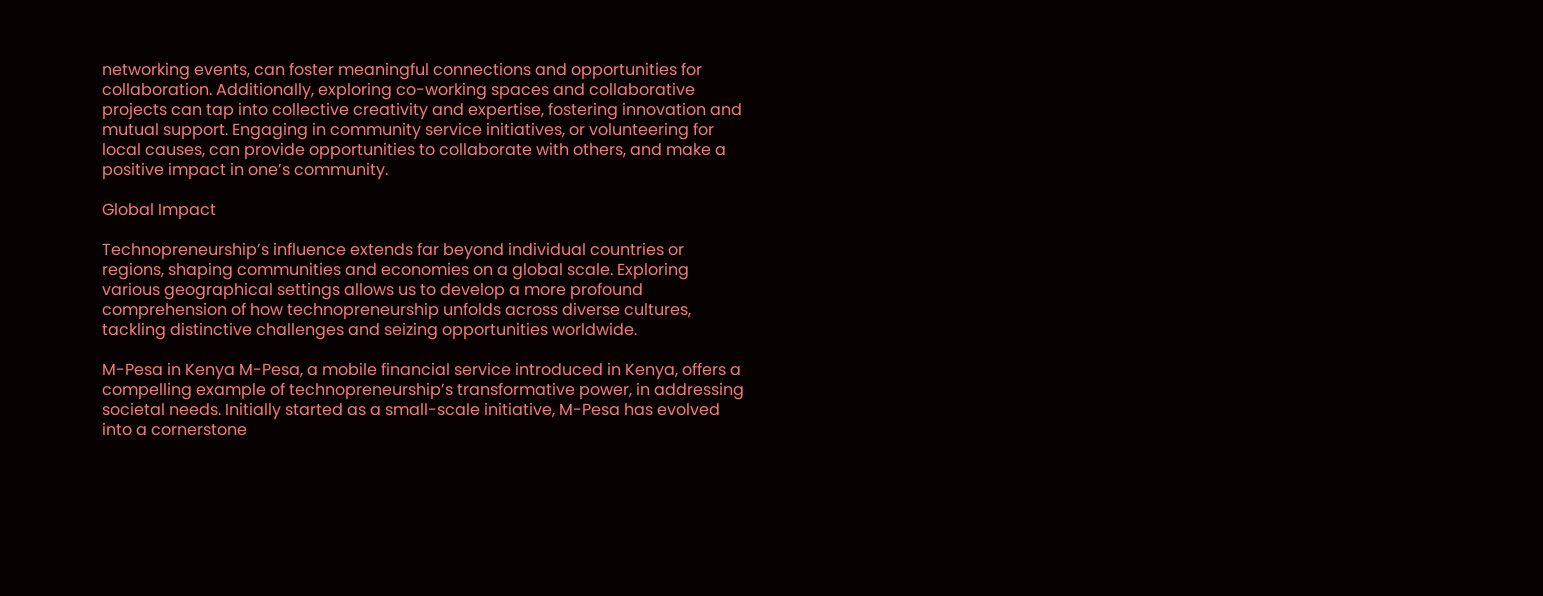networking events, can foster meaningful connections and opportunities for collaboration. Additionally, exploring co-working spaces and collaborative projects can tap into collective creativity and expertise, fostering innovation and mutual support. Engaging in community service initiatives, or volunteering for local causes, can provide opportunities to collaborate with others, and make a positive impact in one’s community.

Global Impact

Technopreneurship’s influence extends far beyond individual countries or regions, shaping communities and economies on a global scale. Exploring various geographical settings allows us to develop a more profound comprehension of how technopreneurship unfolds across diverse cultures, tackling distinctive challenges and seizing opportunities worldwide.

M-Pesa in Kenya M-Pesa, a mobile financial service introduced in Kenya, offers a compelling example of technopreneurship’s transformative power, in addressing societal needs. Initially started as a small-scale initiative, M-Pesa has evolved into a cornerstone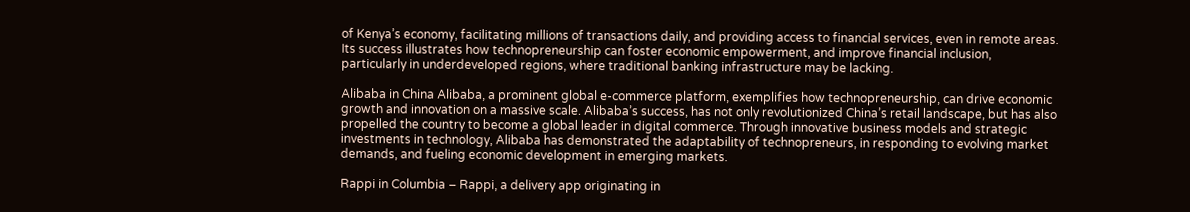of Kenya’s economy, facilitating millions of transactions daily, and providing access to financial services, even in remote areas. Its success illustrates how technopreneurship can foster economic empowerment, and improve financial inclusion, particularly in underdeveloped regions, where traditional banking infrastructure may be lacking.

Alibaba in China Alibaba, a prominent global e-commerce platform, exemplifies how technopreneurship, can drive economic growth and innovation on a massive scale. Alibaba’s success, has not only revolutionized China’s retail landscape, but has also propelled the country to become a global leader in digital commerce. Through innovative business models and strategic investments in technology, Alibaba has demonstrated the adaptability of technopreneurs, in responding to evolving market demands, and fueling economic development in emerging markets.

Rappi in Columbia – Rappi, a delivery app originating in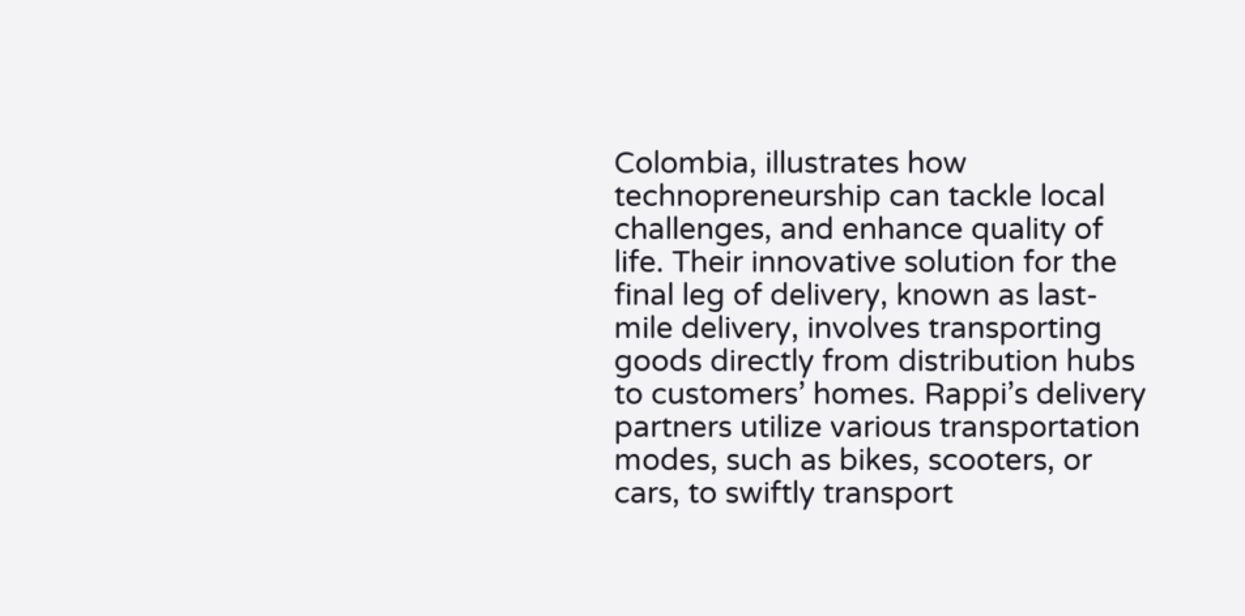Colombia, illustrates how technopreneurship can tackle local challenges, and enhance quality of life. Their innovative solution for the final leg of delivery, known as last-mile delivery, involves transporting goods directly from distribution hubs to customers’ homes. Rappi’s delivery partners utilize various transportation modes, such as bikes, scooters, or cars, to swiftly transport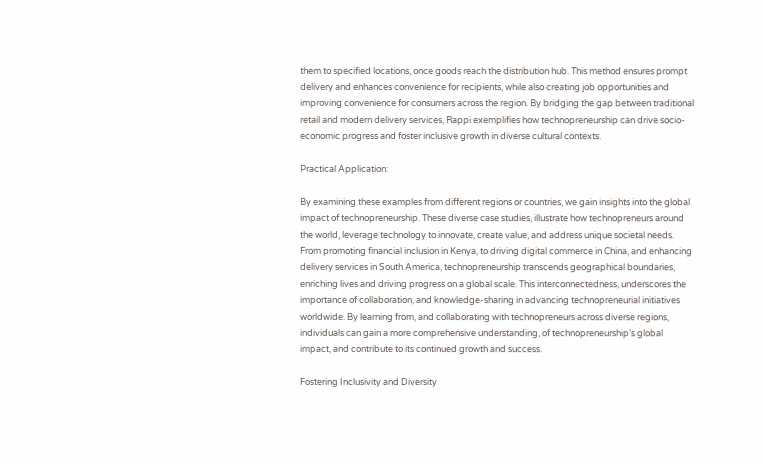them to specified locations, once goods reach the distribution hub. This method ensures prompt delivery and enhances convenience for recipients, while also creating job opportunities and improving convenience for consumers across the region. By bridging the gap between traditional retail and modern delivery services, Rappi exemplifies how technopreneurship can drive socio-economic progress and foster inclusive growth in diverse cultural contexts.

Practical Application:

By examining these examples from different regions or countries, we gain insights into the global impact of technopreneurship. These diverse case studies, illustrate how technopreneurs around the world, leverage technology to innovate, create value, and address unique societal needs. From promoting financial inclusion in Kenya, to driving digital commerce in China, and enhancing delivery services in South America, technopreneurship transcends geographical boundaries, enriching lives and driving progress on a global scale. This interconnectedness, underscores the importance of collaboration, and knowledge-sharing in advancing technopreneurial initiatives worldwide. By learning from, and collaborating with technopreneurs across diverse regions, individuals can gain a more comprehensive understanding, of technopreneurship’s global impact, and contribute to its continued growth and success.

Fostering Inclusivity and Diversity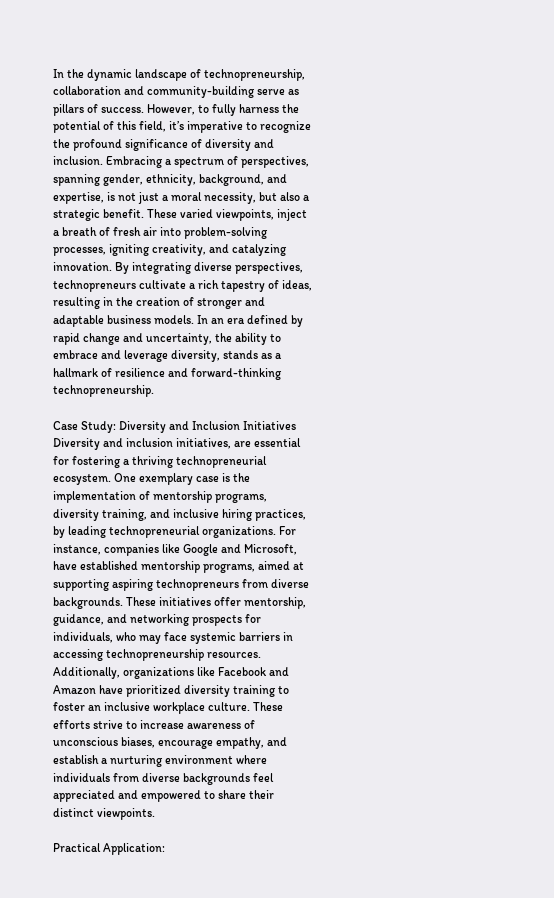In the dynamic landscape of technopreneurship, collaboration and community-building serve as pillars of success. However, to fully harness the potential of this field, it’s imperative to recognize the profound significance of diversity and inclusion. Embracing a spectrum of perspectives, spanning gender, ethnicity, background, and expertise, is not just a moral necessity, but also a strategic benefit. These varied viewpoints, inject a breath of fresh air into problem-solving processes, igniting creativity, and catalyzing innovation. By integrating diverse perspectives, technopreneurs cultivate a rich tapestry of ideas, resulting in the creation of stronger and adaptable business models. In an era defined by rapid change and uncertainty, the ability to embrace and leverage diversity, stands as a hallmark of resilience and forward-thinking technopreneurship.

Case Study: Diversity and Inclusion Initiatives Diversity and inclusion initiatives, are essential for fostering a thriving technopreneurial ecosystem. One exemplary case is the implementation of mentorship programs, diversity training, and inclusive hiring practices, by leading technopreneurial organizations. For instance, companies like Google and Microsoft, have established mentorship programs, aimed at supporting aspiring technopreneurs from diverse backgrounds. These initiatives offer mentorship, guidance, and networking prospects for individuals, who may face systemic barriers in accessing technopreneurship resources. Additionally, organizations like Facebook and Amazon have prioritized diversity training to foster an inclusive workplace culture. These efforts strive to increase awareness of unconscious biases, encourage empathy, and establish a nurturing environment where individuals from diverse backgrounds feel appreciated and empowered to share their distinct viewpoints.

Practical Application: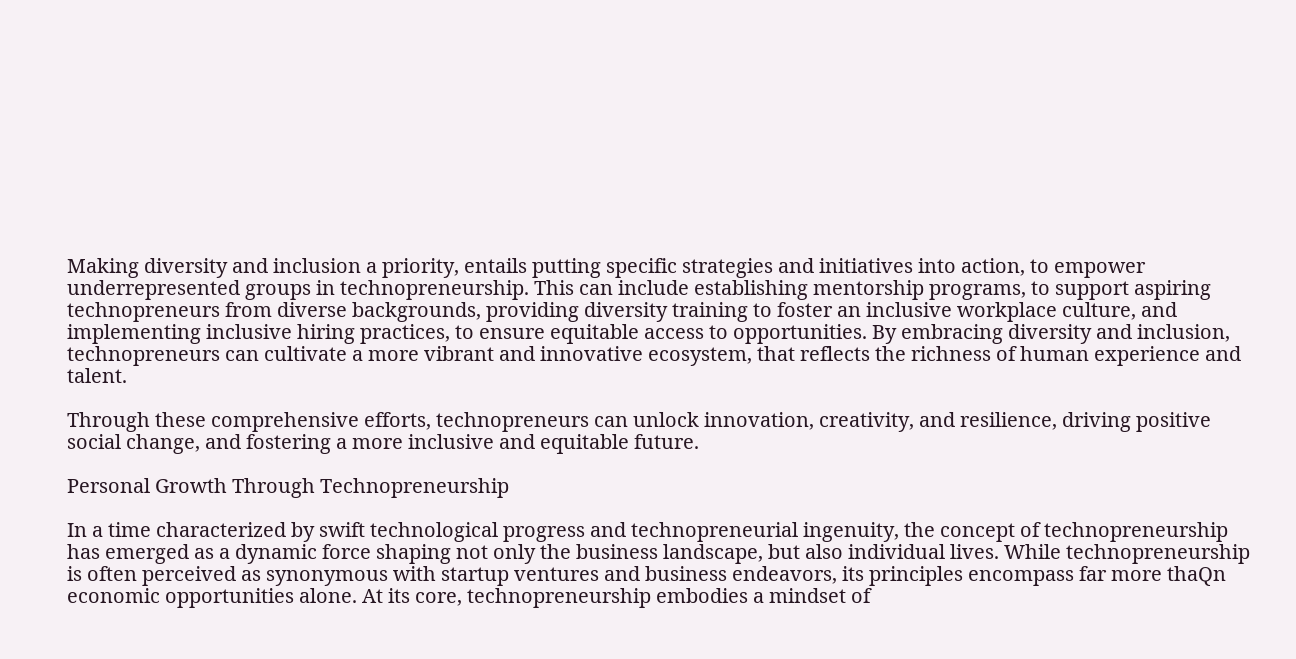Making diversity and inclusion a priority, entails putting specific strategies and initiatives into action, to empower underrepresented groups in technopreneurship. This can include establishing mentorship programs, to support aspiring technopreneurs from diverse backgrounds, providing diversity training to foster an inclusive workplace culture, and implementing inclusive hiring practices, to ensure equitable access to opportunities. By embracing diversity and inclusion, technopreneurs can cultivate a more vibrant and innovative ecosystem, that reflects the richness of human experience and talent.

Through these comprehensive efforts, technopreneurs can unlock innovation, creativity, and resilience, driving positive social change, and fostering a more inclusive and equitable future.

Personal Growth Through Technopreneurship

In a time characterized by swift technological progress and technopreneurial ingenuity, the concept of technopreneurship has emerged as a dynamic force shaping not only the business landscape, but also individual lives. While technopreneurship is often perceived as synonymous with startup ventures and business endeavors, its principles encompass far more thaQn economic opportunities alone. At its core, technopreneurship embodies a mindset of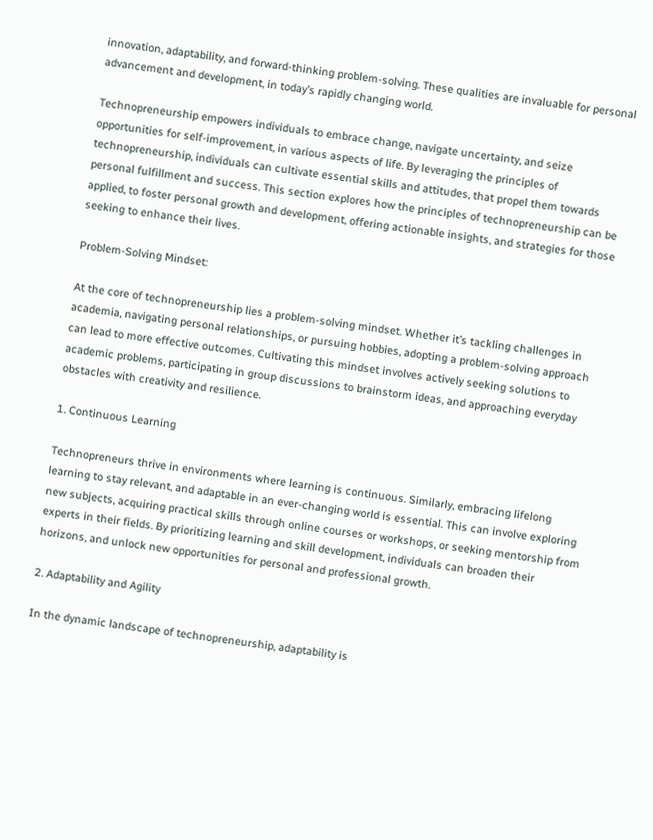innovation, adaptability, and forward-thinking problem-solving. These qualities are invaluable for personal advancement and development, in today’s rapidly changing world.

Technopreneurship empowers individuals to embrace change, navigate uncertainty, and seize opportunities for self-improvement, in various aspects of life. By leveraging the principles of technopreneurship, individuals can cultivate essential skills and attitudes, that propel them towards personal fulfillment and success. This section explores how the principles of technopreneurship can be applied, to foster personal growth and development, offering actionable insights, and strategies for those seeking to enhance their lives.

Problem-Solving Mindset:

At the core of technopreneurship lies a problem-solving mindset. Whether it’s tackling challenges in academia, navigating personal relationships, or pursuing hobbies, adopting a problem-solving approach can lead to more effective outcomes. Cultivating this mindset involves actively seeking solutions to academic problems, participating in group discussions to brainstorm ideas, and approaching everyday obstacles with creativity and resilience.

1. Continuous Learning

Technopreneurs thrive in environments where learning is continuous. Similarly, embracing lifelong learning to stay relevant, and adaptable in an ever-changing world is essential. This can involve exploring new subjects, acquiring practical skills through online courses or workshops, or seeking mentorship from experts in their fields. By prioritizing learning and skill development, individuals can broaden their horizons, and unlock new opportunities for personal and professional growth.

2. Adaptability and Agility

In the dynamic landscape of technopreneurship, adaptability is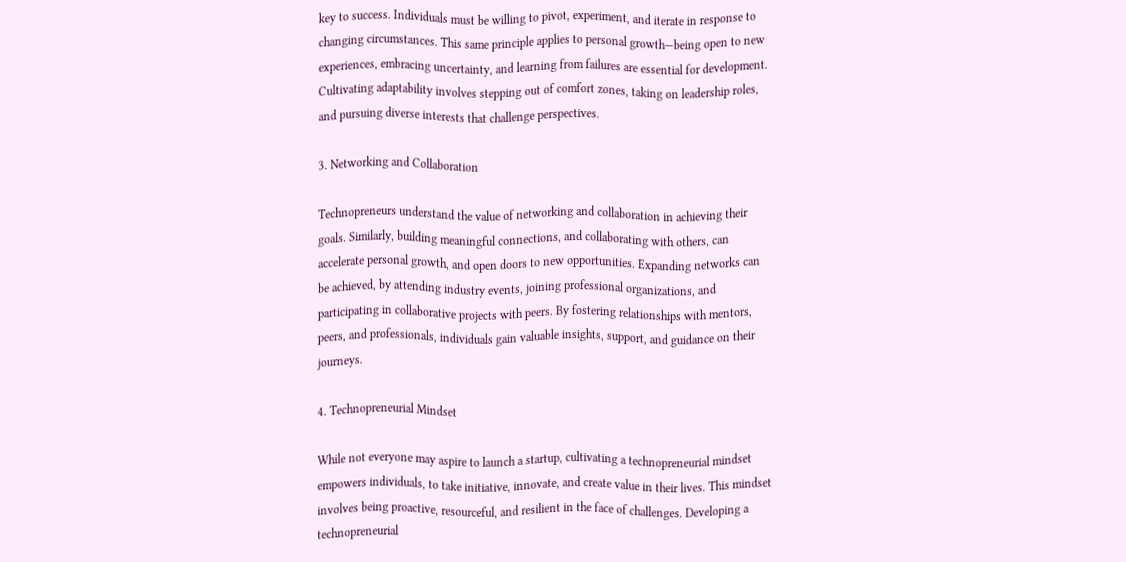key to success. Individuals must be willing to pivot, experiment, and iterate in response to changing circumstances. This same principle applies to personal growth—being open to new experiences, embracing uncertainty, and learning from failures are essential for development. Cultivating adaptability involves stepping out of comfort zones, taking on leadership roles, and pursuing diverse interests that challenge perspectives.

3. Networking and Collaboration

Technopreneurs understand the value of networking and collaboration in achieving their goals. Similarly, building meaningful connections, and collaborating with others, can accelerate personal growth, and open doors to new opportunities. Expanding networks can be achieved, by attending industry events, joining professional organizations, and participating in collaborative projects with peers. By fostering relationships with mentors, peers, and professionals, individuals gain valuable insights, support, and guidance on their journeys.

4. Technopreneurial Mindset

While not everyone may aspire to launch a startup, cultivating a technopreneurial mindset empowers individuals, to take initiative, innovate, and create value in their lives. This mindset involves being proactive, resourceful, and resilient in the face of challenges. Developing a technopreneurial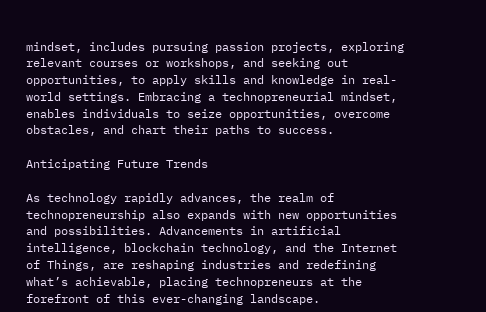mindset, includes pursuing passion projects, exploring relevant courses or workshops, and seeking out opportunities, to apply skills and knowledge in real-world settings. Embracing a technopreneurial mindset, enables individuals to seize opportunities, overcome obstacles, and chart their paths to success.

Anticipating Future Trends

As technology rapidly advances, the realm of technopreneurship also expands with new opportunities and possibilities. Advancements in artificial intelligence, blockchain technology, and the Internet of Things, are reshaping industries and redefining what’s achievable, placing technopreneurs at the forefront of this ever-changing landscape.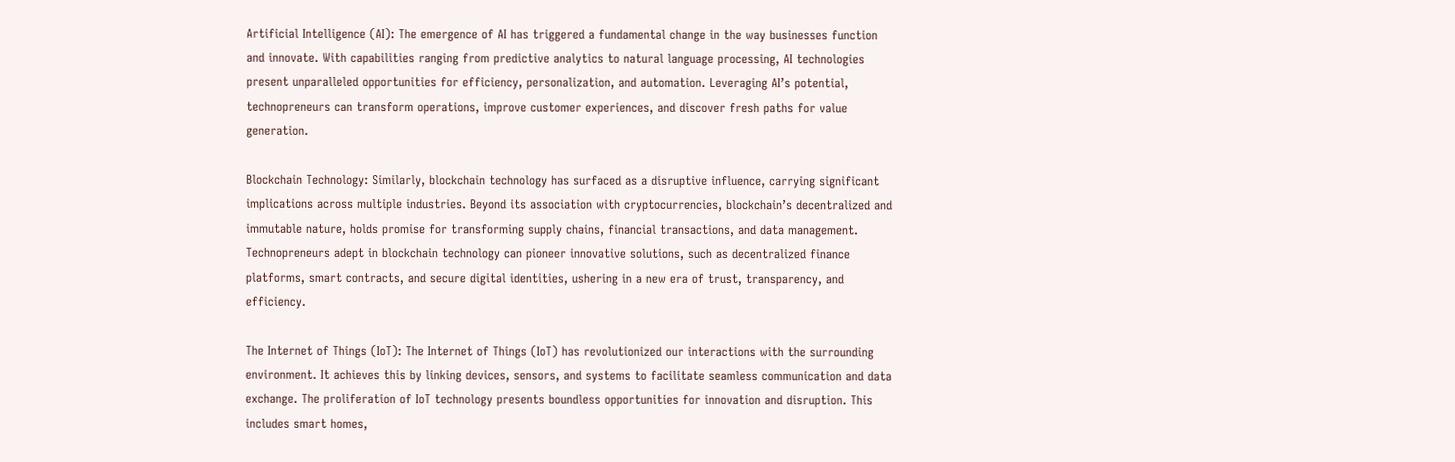Artificial Intelligence (AI): The emergence of AI has triggered a fundamental change in the way businesses function and innovate. With capabilities ranging from predictive analytics to natural language processing, AI technologies present unparalleled opportunities for efficiency, personalization, and automation. Leveraging AI’s potential, technopreneurs can transform operations, improve customer experiences, and discover fresh paths for value generation.

Blockchain Technology: Similarly, blockchain technology has surfaced as a disruptive influence, carrying significant implications across multiple industries. Beyond its association with cryptocurrencies, blockchain’s decentralized and immutable nature, holds promise for transforming supply chains, financial transactions, and data management. Technopreneurs adept in blockchain technology can pioneer innovative solutions, such as decentralized finance platforms, smart contracts, and secure digital identities, ushering in a new era of trust, transparency, and efficiency.

The Internet of Things (IoT): The Internet of Things (IoT) has revolutionized our interactions with the surrounding environment. It achieves this by linking devices, sensors, and systems to facilitate seamless communication and data exchange. The proliferation of IoT technology presents boundless opportunities for innovation and disruption. This includes smart homes,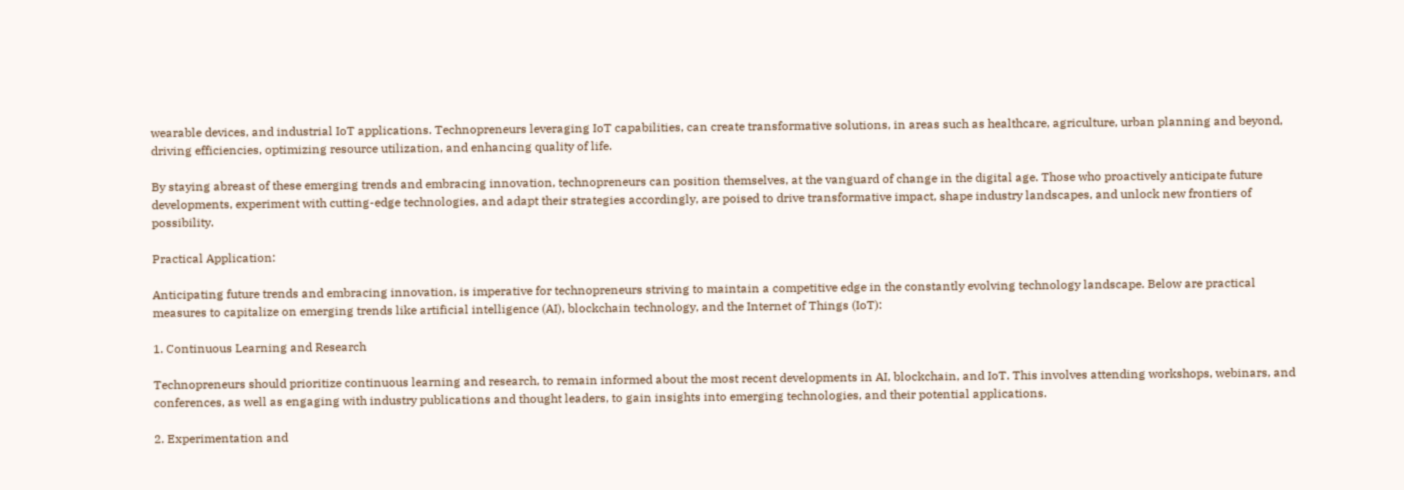wearable devices, and industrial IoT applications. Technopreneurs leveraging IoT capabilities, can create transformative solutions, in areas such as healthcare, agriculture, urban planning and beyond, driving efficiencies, optimizing resource utilization, and enhancing quality of life.

By staying abreast of these emerging trends and embracing innovation, technopreneurs can position themselves, at the vanguard of change in the digital age. Those who proactively anticipate future developments, experiment with cutting-edge technologies, and adapt their strategies accordingly, are poised to drive transformative impact, shape industry landscapes, and unlock new frontiers of possibility.

Practical Application:

Anticipating future trends and embracing innovation, is imperative for technopreneurs striving to maintain a competitive edge in the constantly evolving technology landscape. Below are practical measures to capitalize on emerging trends like artificial intelligence (AI), blockchain technology, and the Internet of Things (IoT):

1. Continuous Learning and Research

Technopreneurs should prioritize continuous learning and research, to remain informed about the most recent developments in AI, blockchain, and IoT. This involves attending workshops, webinars, and conferences, as well as engaging with industry publications and thought leaders, to gain insights into emerging technologies, and their potential applications.

2. Experimentation and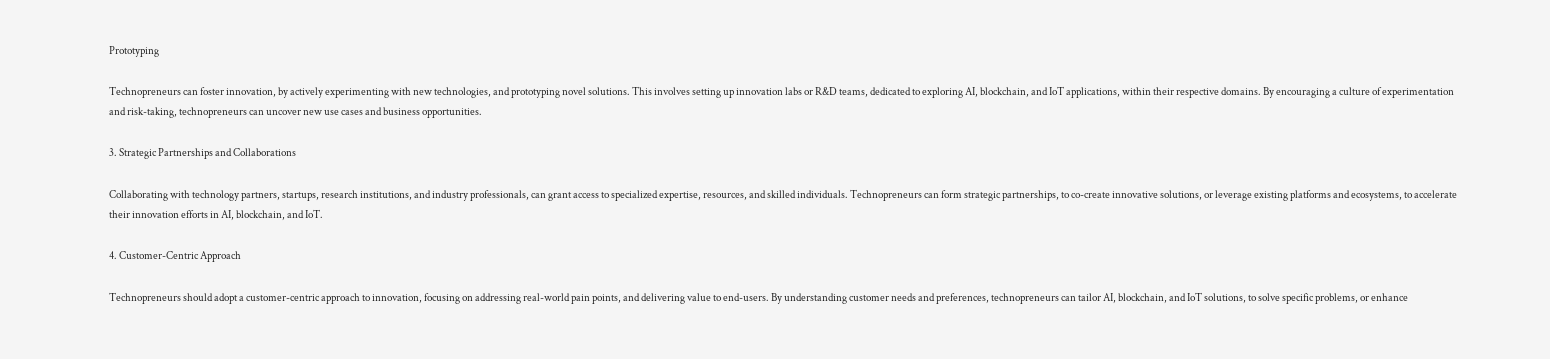Prototyping

Technopreneurs can foster innovation, by actively experimenting with new technologies, and prototyping novel solutions. This involves setting up innovation labs or R&D teams, dedicated to exploring AI, blockchain, and IoT applications, within their respective domains. By encouraging a culture of experimentation and risk-taking, technopreneurs can uncover new use cases and business opportunities.

3. Strategic Partnerships and Collaborations

Collaborating with technology partners, startups, research institutions, and industry professionals, can grant access to specialized expertise, resources, and skilled individuals. Technopreneurs can form strategic partnerships, to co-create innovative solutions, or leverage existing platforms and ecosystems, to accelerate their innovation efforts in AI, blockchain, and IoT.

4. Customer-Centric Approach

Technopreneurs should adopt a customer-centric approach to innovation, focusing on addressing real-world pain points, and delivering value to end-users. By understanding customer needs and preferences, technopreneurs can tailor AI, blockchain, and IoT solutions, to solve specific problems, or enhance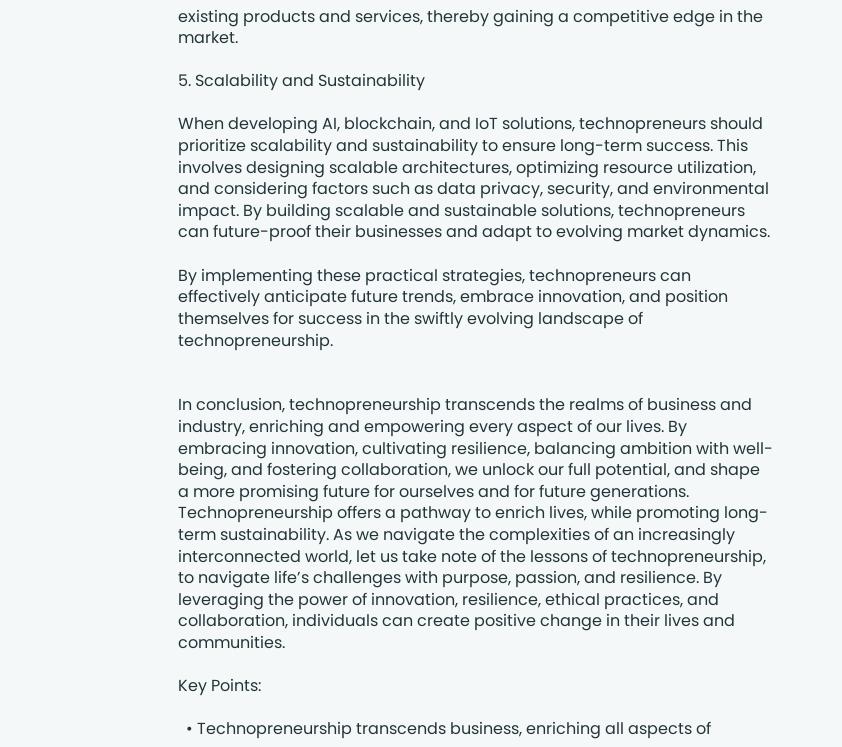existing products and services, thereby gaining a competitive edge in the market.

5. Scalability and Sustainability

When developing AI, blockchain, and IoT solutions, technopreneurs should prioritize scalability and sustainability to ensure long-term success. This involves designing scalable architectures, optimizing resource utilization, and considering factors such as data privacy, security, and environmental impact. By building scalable and sustainable solutions, technopreneurs can future-proof their businesses and adapt to evolving market dynamics.

By implementing these practical strategies, technopreneurs can effectively anticipate future trends, embrace innovation, and position themselves for success in the swiftly evolving landscape of technopreneurship.


In conclusion, technopreneurship transcends the realms of business and industry, enriching and empowering every aspect of our lives. By embracing innovation, cultivating resilience, balancing ambition with well-being, and fostering collaboration, we unlock our full potential, and shape a more promising future for ourselves and for future generations. Technopreneurship offers a pathway to enrich lives, while promoting long-term sustainability. As we navigate the complexities of an increasingly interconnected world, let us take note of the lessons of technopreneurship, to navigate life’s challenges with purpose, passion, and resilience. By leveraging the power of innovation, resilience, ethical practices, and collaboration, individuals can create positive change in their lives and communities.

Key Points:

  • Technopreneurship transcends business, enriching all aspects of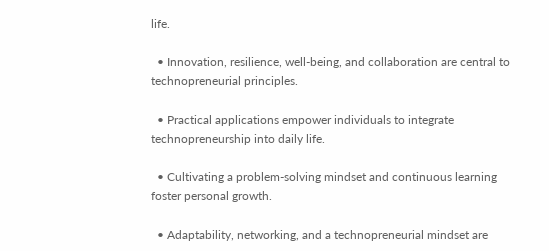life.

  • Innovation, resilience, well-being, and collaboration are central to technopreneurial principles.

  • Practical applications empower individuals to integrate technopreneurship into daily life.

  • Cultivating a problem-solving mindset and continuous learning foster personal growth.

  • Adaptability, networking, and a technopreneurial mindset are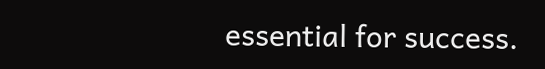essential for success.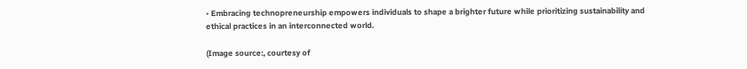• Embracing technopreneurship empowers individuals to shape a brighter future while prioritizing sustainability and ethical practices in an interconnected world.

(Image source:, courtesy of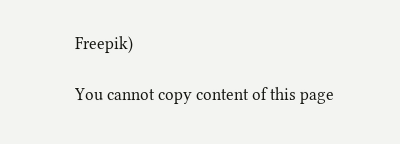Freepik)

You cannot copy content of this page